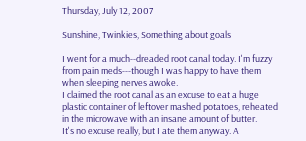Thursday, July 12, 2007

Sunshine, Twinkies, Something about goals

I went for a much--dreaded root canal today. I'm fuzzy from pain meds---though I was happy to have them when sleeping nerves awoke.
I claimed the root canal as an excuse to eat a huge plastic container of leftover mashed potatoes, reheated in the microwave with an insane amount of butter.
It's no excuse really, but I ate them anyway. A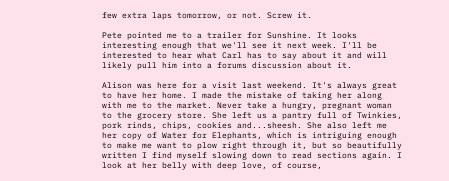few extra laps tomorrow, or not. Screw it.

Pete pointed me to a trailer for Sunshine. It looks interesting enough that we'll see it next week. I'll be interested to hear what Carl has to say about it and will likely pull him into a forums discussion about it.

Alison was here for a visit last weekend. It's always great to have her home. I made the mistake of taking her along with me to the market. Never take a hungry, pregnant woman to the grocery store. She left us a pantry full of Twinkies, pork rinds, chips, cookies and...sheesh. She also left me her copy of Water for Elephants, which is intriguing enough to make me want to plow right through it, but so beautifully written I find myself slowing down to read sections again. I look at her belly with deep love, of course,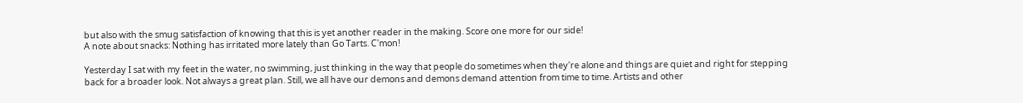but also with the smug satisfaction of knowing that this is yet another reader in the making. Score one more for our side!
A note about snacks: Nothing has irritated more lately than Go Tarts. C'mon!

Yesterday I sat with my feet in the water, no swimming, just thinking in the way that people do sometimes when they're alone and things are quiet and right for stepping back for a broader look. Not always a great plan. Still, we all have our demons and demons demand attention from time to time. Artists and other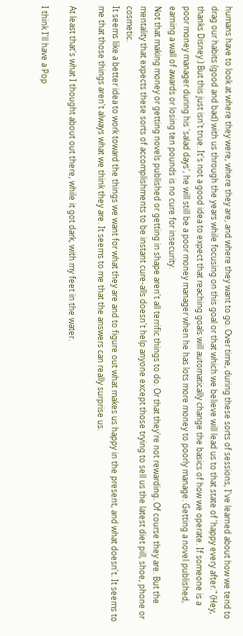humans have to look at where they were, where they are, and where they want to go. Over time, during these sorts of sessions, I've learned about how we tend to drag our habits (good and bad) with us through the years while focusing on this goal or that which we believe will lead us to that state of 'happy every after." (Hey, thanks Disney.) But this just isn't true. It's not a good idea to expect that reaching goals will automatically change the basics of how we operate. If someone is a poor money manager during his 'salad days', he will still be a poor money manager when he has lots more money to poorly manage. Getting a novel published, earning a wall of awards or losing ten pounds is no cure for insecurity.
Not that making money or getting novels published or getting in shape aren't all terrific things to do. Or that they're not rewarding. Of course they are. But the mentality that expects these sorts of accomplishments to be instant cure-alls doesn't help anyone except those trying to sell us the latest diet pill, shoe, phone or cosmetic.
It seems like a better idea to work toward the things we want for what they are and to figure out what makes us happy in the present, and what doesn't. It seems to me that those things aren't always what we think they are. It seems to me that the answers can really surprise us.

At least that's what I thought about out there, while it got dark, with my feet in the water.

I think I'll have a Pop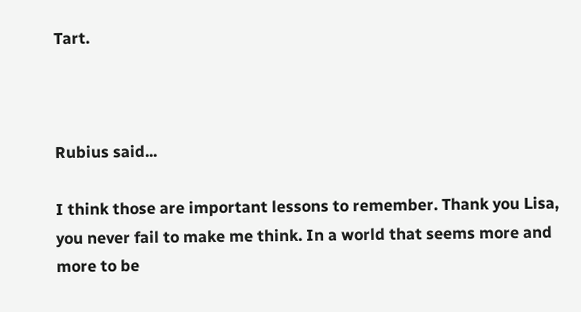Tart.



Rubius said...

I think those are important lessons to remember. Thank you Lisa, you never fail to make me think. In a world that seems more and more to be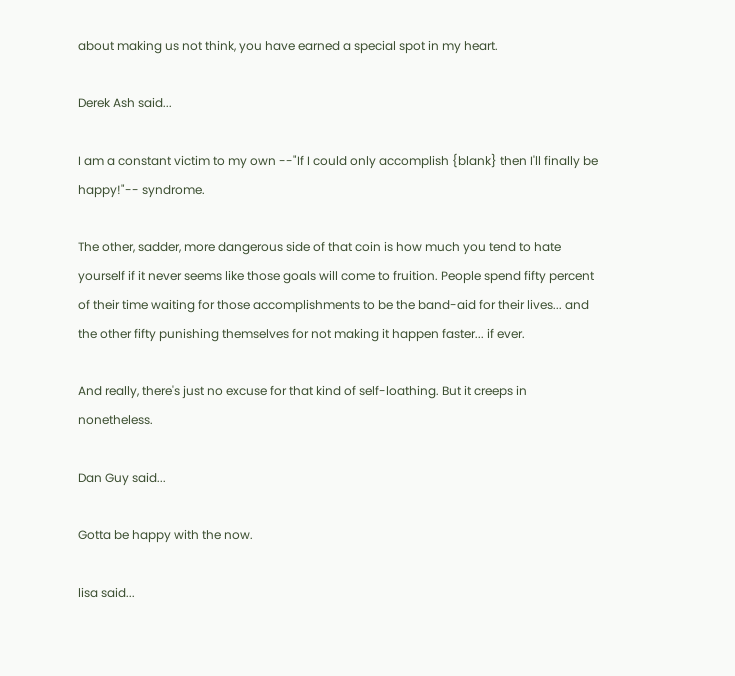about making us not think, you have earned a special spot in my heart.

Derek Ash said...

I am a constant victim to my own --"If I could only accomplish {blank} then I'll finally be happy!"-- syndrome.

The other, sadder, more dangerous side of that coin is how much you tend to hate yourself if it never seems like those goals will come to fruition. People spend fifty percent of their time waiting for those accomplishments to be the band-aid for their lives... and the other fifty punishing themselves for not making it happen faster... if ever.

And really, there's just no excuse for that kind of self-loathing. But it creeps in nonetheless.

Dan Guy said...

Gotta be happy with the now.

lisa said...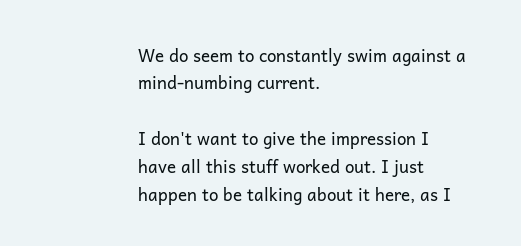We do seem to constantly swim against a mind-numbing current.

I don't want to give the impression I have all this stuff worked out. I just happen to be talking about it here, as I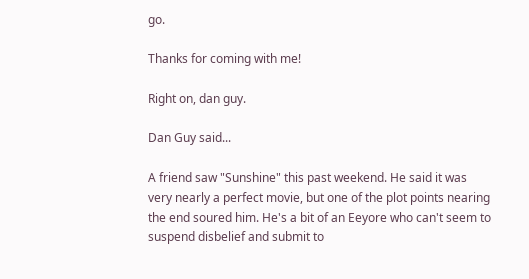go.

Thanks for coming with me!

Right on, dan guy.

Dan Guy said...

A friend saw "Sunshine" this past weekend. He said it was very nearly a perfect movie, but one of the plot points nearing the end soured him. He's a bit of an Eeyore who can't seem to suspend disbelief and submit to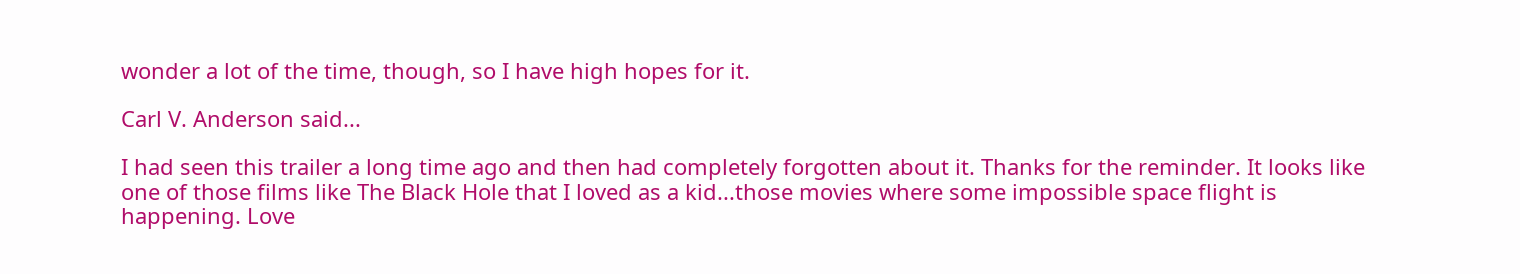wonder a lot of the time, though, so I have high hopes for it.

Carl V. Anderson said...

I had seen this trailer a long time ago and then had completely forgotten about it. Thanks for the reminder. It looks like one of those films like The Black Hole that I loved as a kid...those movies where some impossible space flight is happening. Love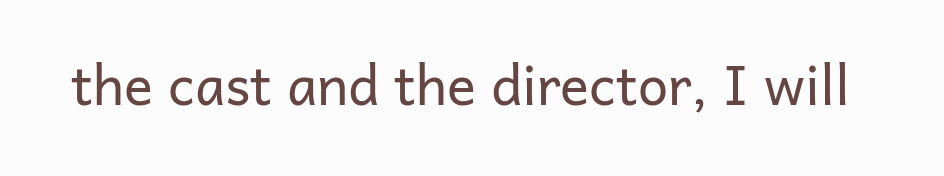the cast and the director, I will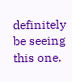definitely be seeing this one.